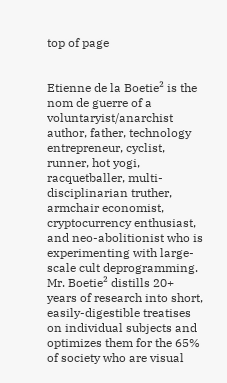top of page


Etienne de la Boetie² is the nom de guerre of a voluntaryist/anarchist author, father, technology entrepreneur, cyclist, runner, hot yogi, racquetballer, multi-disciplinarian truther, armchair economist, cryptocurrency enthusiast, and neo-abolitionist who is experimenting with large-scale cult deprogramming. Mr. Boetie² distills 20+ years of research into short, easily-digestible treatises on individual subjects and optimizes them for the 65% of society who are visual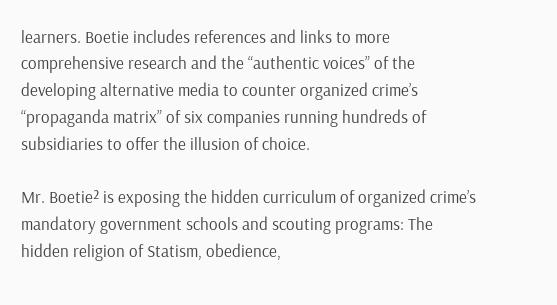learners. Boetie includes references and links to more comprehensive research and the “authentic voices” of the developing alternative media to counter organized crime’s “propaganda matrix” of six companies running hundreds of subsidiaries to offer the illusion of choice.

Mr. Boetie² is exposing the hidden curriculum of organized crime’s mandatory government schools and scouting programs: The hidden religion of Statism, obedience,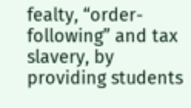fealty, “order-following” and tax slavery, by providing students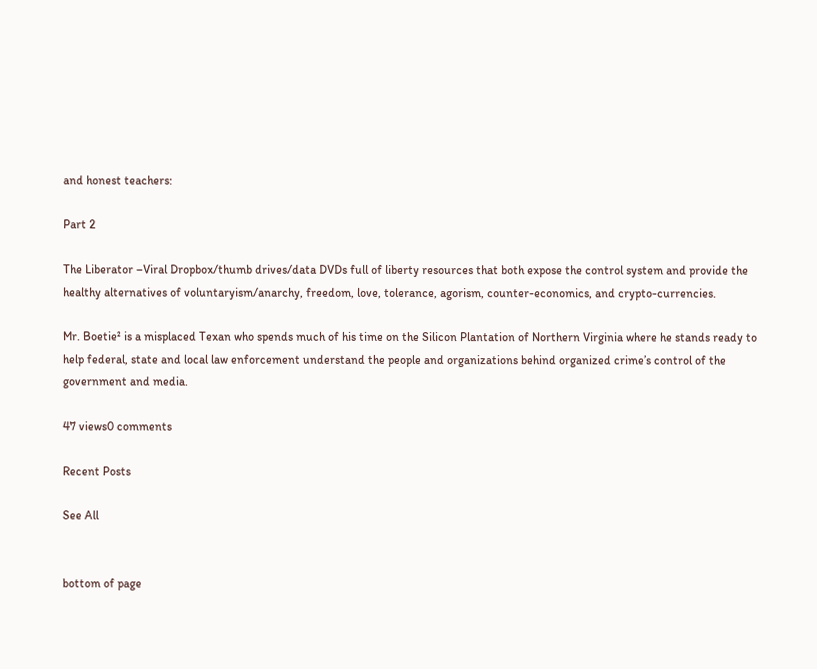and honest teachers:

Part 2

The Liberator –Viral Dropbox/thumb drives/data DVDs full of liberty resources that both expose the control system and provide the healthy alternatives of voluntaryism/anarchy, freedom, love, tolerance, agorism, counter-economics, and crypto-currencies.

Mr. Boetie² is a misplaced Texan who spends much of his time on the Silicon Plantation of Northern Virginia where he stands ready to help federal, state and local law enforcement understand the people and organizations behind organized crime’s control of the government and media.

47 views0 comments

Recent Posts

See All


bottom of page